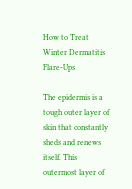How to Treat Winter Dermatitis Flare-Ups

The epidermis is a tough outer layer of skin that constantly sheds and renews itself. This outermost layer of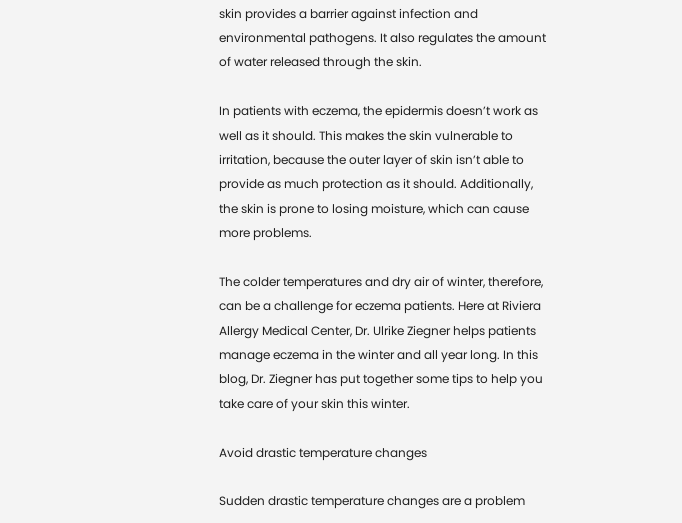skin provides a barrier against infection and environmental pathogens. It also regulates the amount of water released through the skin.

In patients with eczema, the epidermis doesn’t work as well as it should. This makes the skin vulnerable to irritation, because the outer layer of skin isn’t able to provide as much protection as it should. Additionally, the skin is prone to losing moisture, which can cause more problems.

The colder temperatures and dry air of winter, therefore, can be a challenge for eczema patients. Here at Riviera Allergy Medical Center, Dr. Ulrike Ziegner helps patients manage eczema in the winter and all year long. In this blog, Dr. Ziegner has put together some tips to help you take care of your skin this winter.

Avoid drastic temperature changes

Sudden drastic temperature changes are a problem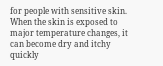for people with sensitive skin. When the skin is exposed to major temperature changes, it can become dry and itchy quickly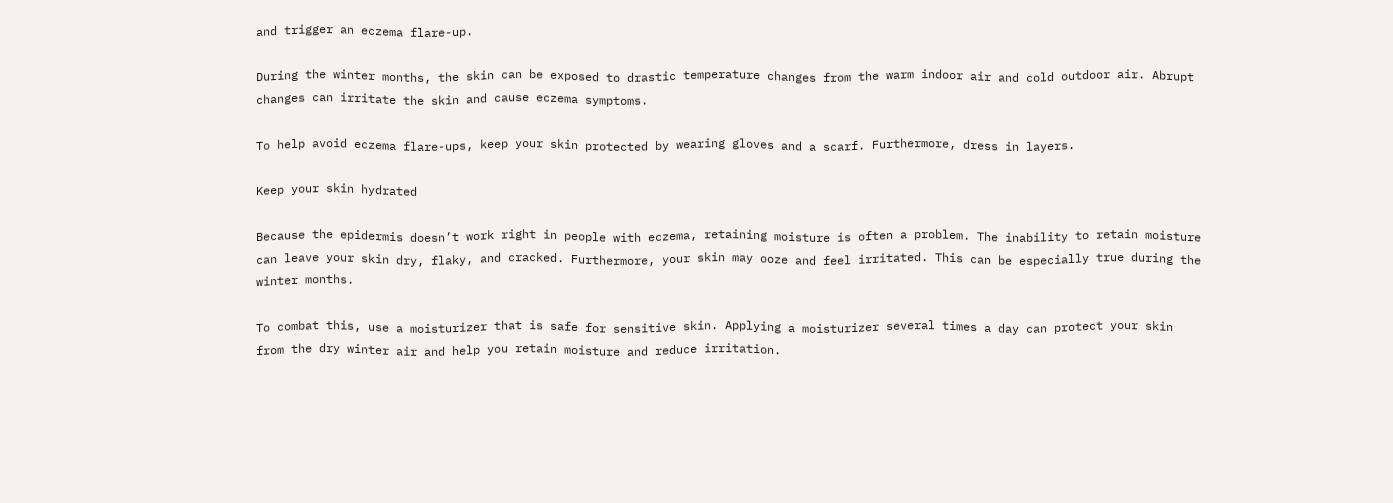and trigger an eczema flare-up.

During the winter months, the skin can be exposed to drastic temperature changes from the warm indoor air and cold outdoor air. Abrupt changes can irritate the skin and cause eczema symptoms.

To help avoid eczema flare-ups, keep your skin protected by wearing gloves and a scarf. Furthermore, dress in layers.

Keep your skin hydrated

Because the epidermis doesn’t work right in people with eczema, retaining moisture is often a problem. The inability to retain moisture can leave your skin dry, flaky, and cracked. Furthermore, your skin may ooze and feel irritated. This can be especially true during the winter months.

To combat this, use a moisturizer that is safe for sensitive skin. Applying a moisturizer several times a day can protect your skin from the dry winter air and help you retain moisture and reduce irritation.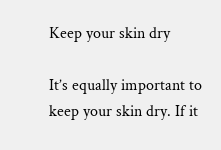Keep your skin dry

It’s equally important to keep your skin dry. If it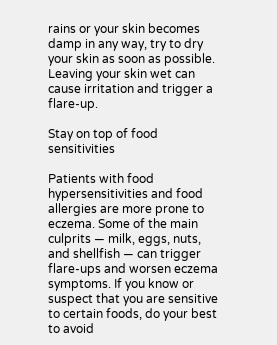rains or your skin becomes damp in any way, try to dry your skin as soon as possible. Leaving your skin wet can cause irritation and trigger a flare-up.

Stay on top of food sensitivities

Patients with food hypersensitivities and food allergies are more prone to eczema. Some of the main culprits — milk, eggs, nuts, and shellfish — can trigger flare-ups and worsen eczema symptoms. If you know or suspect that you are sensitive to certain foods, do your best to avoid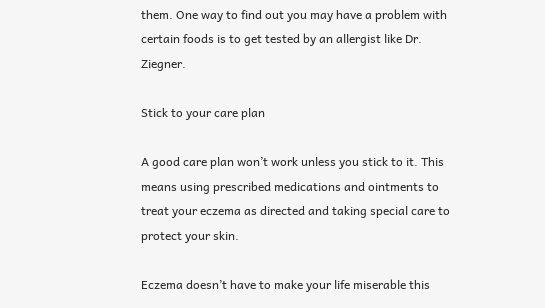them. One way to find out you may have a problem with certain foods is to get tested by an allergist like Dr. Ziegner.

Stick to your care plan

A good care plan won’t work unless you stick to it. This means using prescribed medications and ointments to treat your eczema as directed and taking special care to protect your skin.

Eczema doesn’t have to make your life miserable this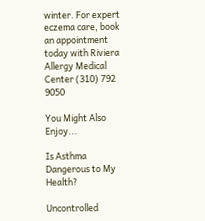winter. For expert eczema care, book an appointment today with Riviera Allergy Medical Center (310) 792 9050

You Might Also Enjoy...

Is Asthma Dangerous to My Health?

Uncontrolled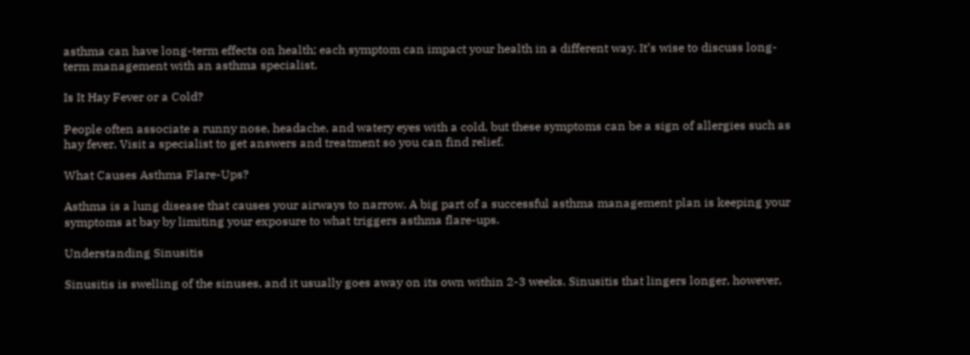asthma can have long-term effects on health; each symptom can impact your health in a different way. It’s wise to discuss long-term management with an asthma specialist.

Is It Hay Fever or a Cold?

People often associate a runny nose, headache, and watery eyes with a cold, but these symptoms can be a sign of allergies such as hay fever. Visit a specialist to get answers and treatment so you can find relief.

What Causes Asthma Flare-Ups?

Asthma is a lung disease that causes your airways to narrow. A big part of a successful asthma management plan is keeping your symptoms at bay by limiting your exposure to what triggers asthma flare-ups.

Understanding Sinusitis

Sinusitis is swelling of the sinuses, and it usually goes away on its own within 2-3 weeks. Sinusitis that lingers longer, however,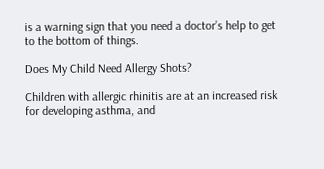is a warning sign that you need a doctor’s help to get to the bottom of things.

Does My Child Need Allergy Shots?

Children with allergic rhinitis are at an increased risk for developing asthma, and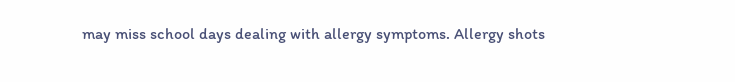may miss school days dealing with allergy symptoms. Allergy shots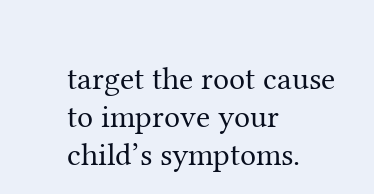target the root cause to improve your child’s symptoms.